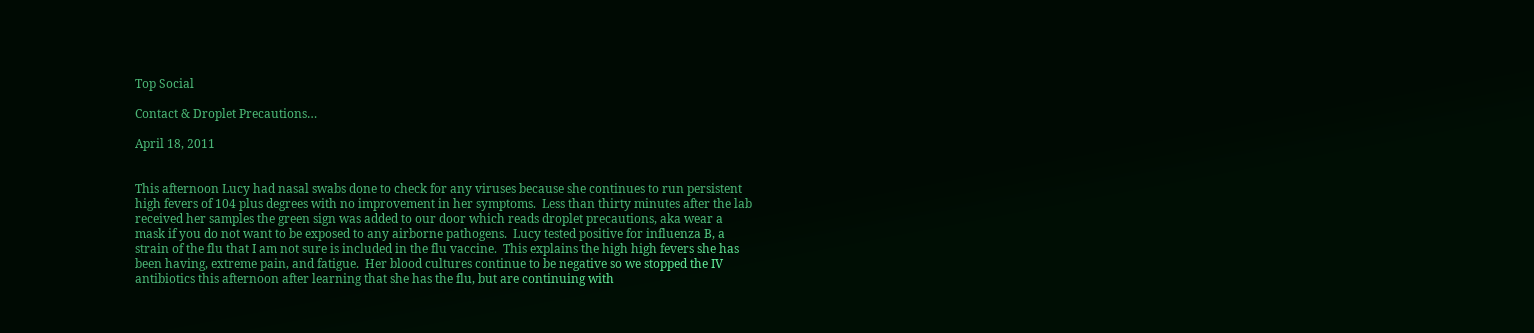Top Social

Contact & Droplet Precautions…

April 18, 2011


This afternoon Lucy had nasal swabs done to check for any viruses because she continues to run persistent high fevers of 104 plus degrees with no improvement in her symptoms.  Less than thirty minutes after the lab received her samples the green sign was added to our door which reads droplet precautions, aka wear a mask if you do not want to be exposed to any airborne pathogens.  Lucy tested positive for influenza B, a strain of the flu that I am not sure is included in the flu vaccine.  This explains the high high fevers she has been having, extreme pain, and fatigue.  Her blood cultures continue to be negative so we stopped the IV antibiotics this afternoon after learning that she has the flu, but are continuing with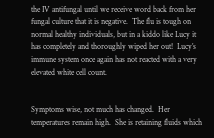the IV antifungal until we receive word back from her fungal culture that it is negative.  The flu is tough on  normal healthy individuals, but in a kiddo like Lucy it has completely and thoroughly wiped her out!  Lucy’s immune system once again has not reacted with a very elevated white cell count.


Symptoms wise, not much has changed.  Her temperatures remain high.  She is retaining fluids which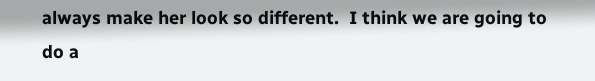always make her look so different.  I think we are going to do a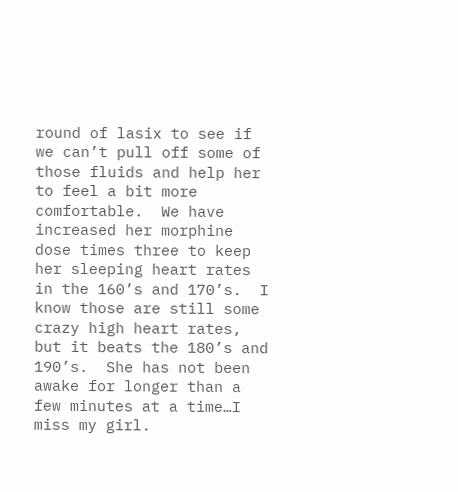round of lasix to see if we can’t pull off some of those fluids and help her to feel a bit more comfortable.  We have increased her morphine dose times three to keep her sleeping heart rates in the 160’s and 170’s.  I know those are still some crazy high heart rates, but it beats the 180’s and 190’s.  She has not been awake for longer than a few minutes at a time…I miss my girl.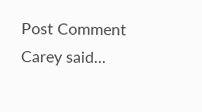Post Comment
Carey said...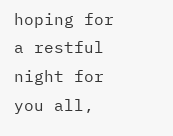hoping for a restful night for you all,